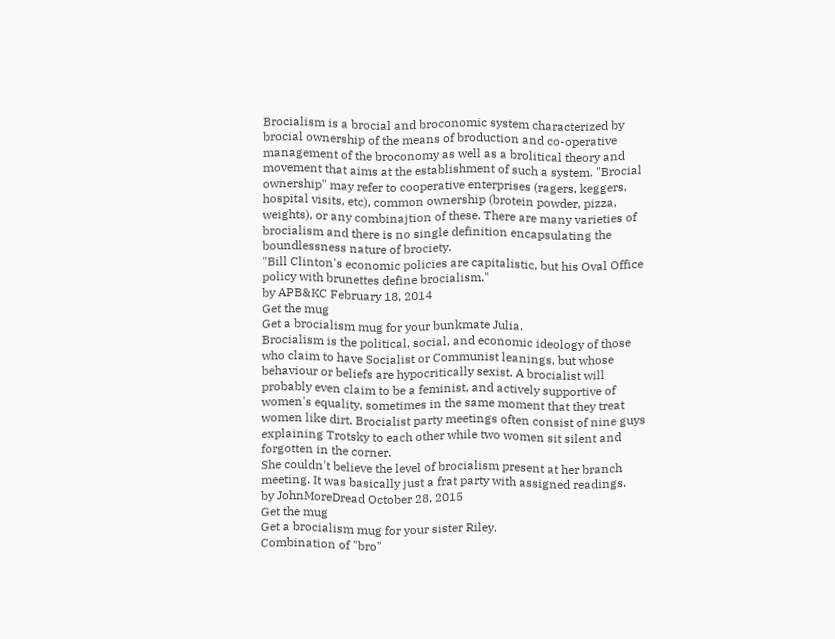Brocialism is a brocial and broconomic system characterized by brocial ownership of the means of broduction and co-operative management of the broconomy as well as a brolitical theory and movement that aims at the establishment of such a system. "Brocial ownership" may refer to cooperative enterprises (ragers, keggers, hospital visits, etc), common ownership (brotein powder, pizza, weights), or any combinajtion of these. There are many varieties of brocialism and there is no single definition encapsulating the boundlessness nature of brociety.
"Bill Clinton's economic policies are capitalistic, but his Oval Office policy with brunettes define brocialism."
by APB&KC February 18, 2014
Get the mug
Get a brocialism mug for your bunkmate Julia.
Brocialism is the political, social, and economic ideology of those who claim to have Socialist or Communist leanings, but whose behaviour or beliefs are hypocritically sexist. A brocialist will probably even claim to be a feminist, and actively supportive of women's equality, sometimes in the same moment that they treat women like dirt. Brocialist party meetings often consist of nine guys explaining Trotsky to each other while two women sit silent and forgotten in the corner.
She couldn't believe the level of brocialism present at her branch meeting. It was basically just a frat party with assigned readings.
by JohnMoreDread October 28, 2015
Get the mug
Get a brocialism mug for your sister Riley.
Combination of "bro"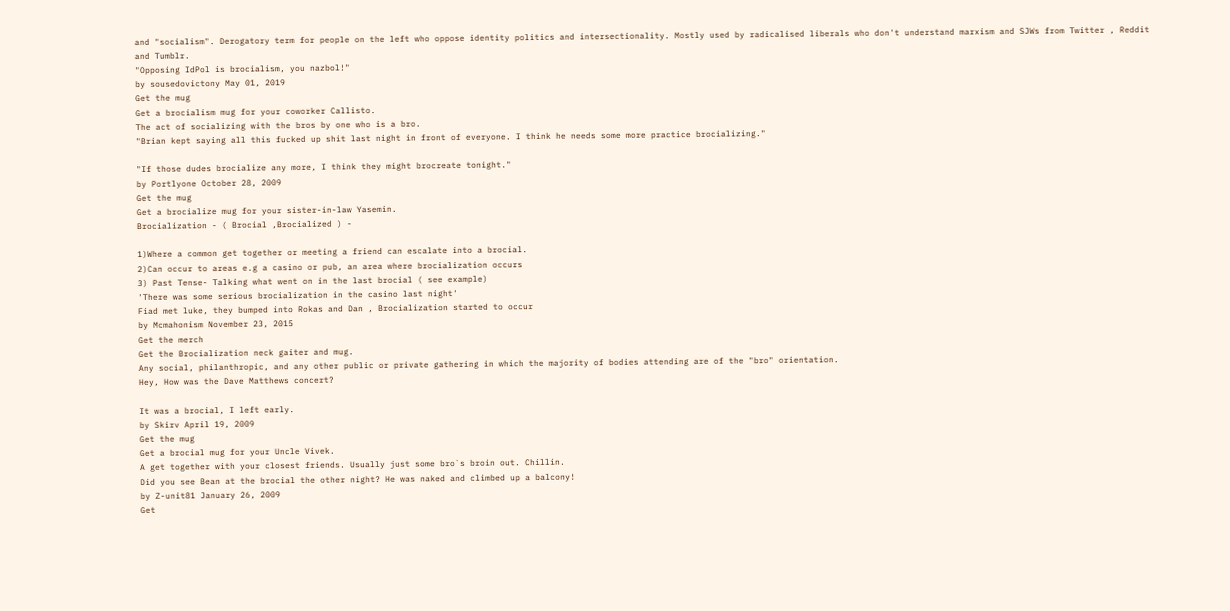and "socialism". Derogatory term for people on the left who oppose identity politics and intersectionality. Mostly used by radicalised liberals who don't understand marxism and SJWs from Twitter , Reddit and Tumblr.
"Opposing IdPol is brocialism, you nazbol!"
by sousedovictony May 01, 2019
Get the mug
Get a brocialism mug for your coworker Callisto.
The act of socializing with the bros by one who is a bro.
"Brian kept saying all this fucked up shit last night in front of everyone. I think he needs some more practice brocializing."

"If those dudes brocialize any more, I think they might brocreate tonight."
by Portlyone October 28, 2009
Get the mug
Get a brocialize mug for your sister-in-law Yasemin.
Brocialization - ( Brocial ,Brocialized ) -

1)Where a common get together or meeting a friend can escalate into a brocial.
2)Can occur to areas e.g a casino or pub, an area where brocialization occurs
3) Past Tense- Talking what went on in the last brocial ( see example)
'There was some serious brocialization in the casino last night'
Fiad met luke, they bumped into Rokas and Dan , Brocialization started to occur
by Mcmahonism November 23, 2015
Get the merch
Get the Brocialization neck gaiter and mug.
Any social, philanthropic, and any other public or private gathering in which the majority of bodies attending are of the "bro" orientation.
Hey, How was the Dave Matthews concert?

It was a brocial, I left early.
by Skirv April 19, 2009
Get the mug
Get a brocial mug for your Uncle Vivek.
A get together with your closest friends. Usually just some bro`s broin out. Chillin.
Did you see Bean at the brocial the other night? He was naked and climbed up a balcony!
by Z-unit81 January 26, 2009
Get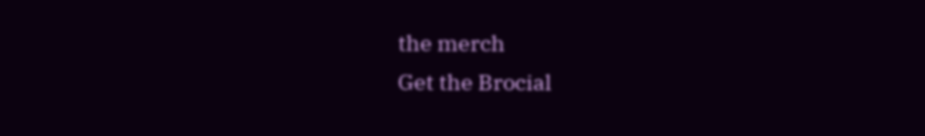the merch
Get the Brocial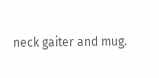neck gaiter and mug.